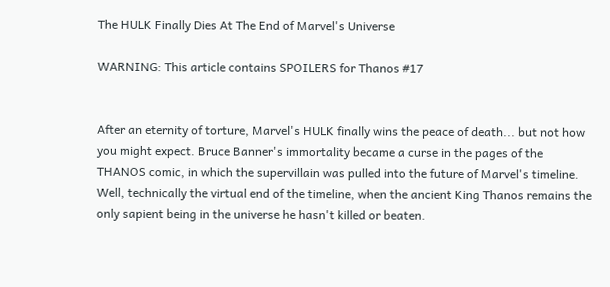The HULK Finally Dies At The End of Marvel's Universe

WARNING: This article contains SPOILERS for Thanos #17


After an eternity of torture, Marvel's HULK finally wins the peace of death... but not how you might expect. Bruce Banner's immortality became a curse in the pages of the THANOS comic, in which the supervillain was pulled into the future of Marvel's timeline. Well, technically the virtual end of the timeline, when the ancient King Thanos remains the only sapient being in the universe he hasn't killed or beaten.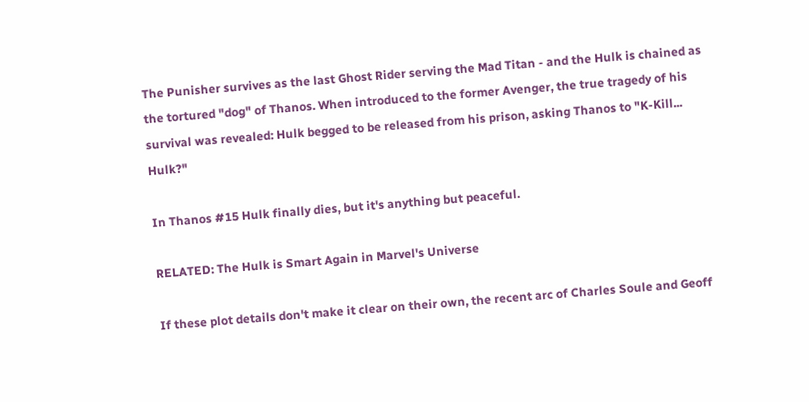The Punisher survives as the last Ghost Rider serving the Mad Titan - and the Hulk is chained as the tortured "dog" of Thanos. When introduced to the former Avenger, the true tragedy of his survival was revealed: Hulk begged to be released from his prison, asking Thanos to "K-Kill... Hulk?"

In Thanos #15 Hulk finally dies, but it's anything but peaceful.

RELATED: The Hulk is Smart Again in Marvel's Universe

If these plot details don't make it clear on their own, the recent arc of Charles Soule and Geoff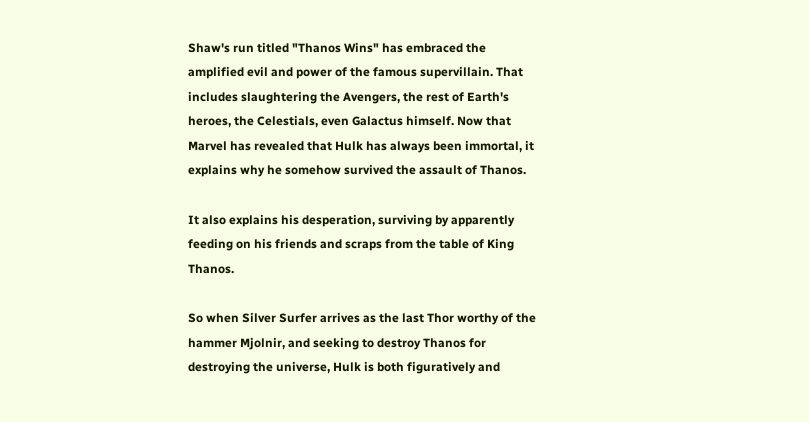Shaw's run titled "Thanos Wins" has embraced the amplified evil and power of the famous supervillain. That includes slaughtering the Avengers, the rest of Earth's heroes, the Celestials, even Galactus himself. Now that Marvel has revealed that Hulk has always been immortal, it explains why he somehow survived the assault of Thanos.

It also explains his desperation, surviving by apparently feeding on his friends and scraps from the table of King Thanos.

So when Silver Surfer arrives as the last Thor worthy of the hammer Mjolnir, and seeking to destroy Thanos for destroying the universe, Hulk is both figuratively and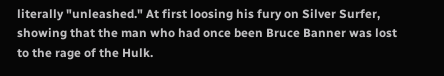literally "unleashed." At first loosing his fury on Silver Surfer, showing that the man who had once been Bruce Banner was lost to the rage of the Hulk.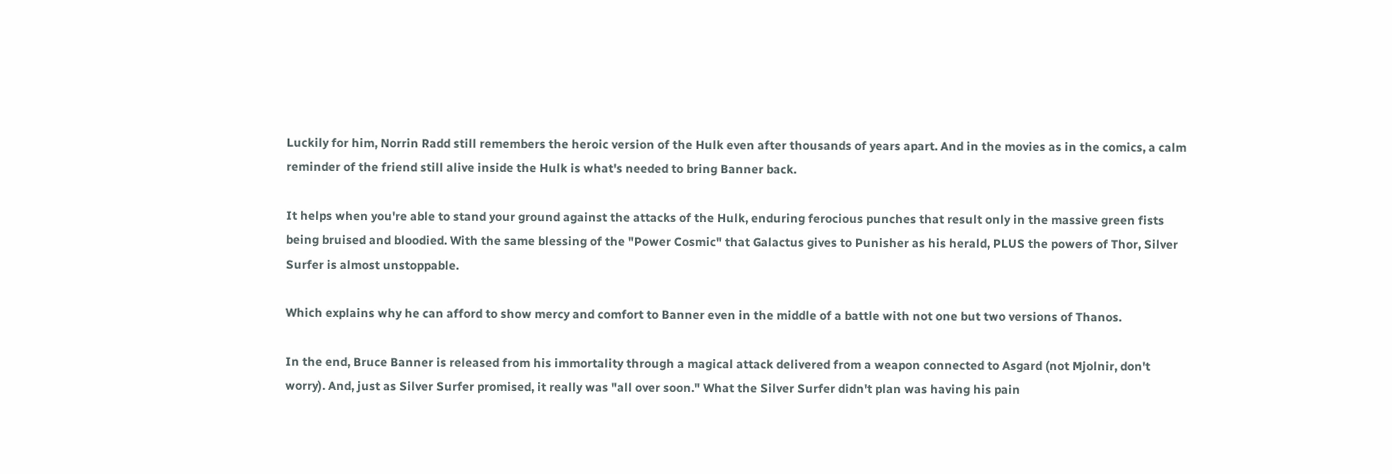Luckily for him, Norrin Radd still remembers the heroic version of the Hulk even after thousands of years apart. And in the movies as in the comics, a calm reminder of the friend still alive inside the Hulk is what's needed to bring Banner back.

It helps when you're able to stand your ground against the attacks of the Hulk, enduring ferocious punches that result only in the massive green fists being bruised and bloodied. With the same blessing of the "Power Cosmic" that Galactus gives to Punisher as his herald, PLUS the powers of Thor, Silver Surfer is almost unstoppable.

Which explains why he can afford to show mercy and comfort to Banner even in the middle of a battle with not one but two versions of Thanos.

In the end, Bruce Banner is released from his immortality through a magical attack delivered from a weapon connected to Asgard (not Mjolnir, don't worry). And, just as Silver Surfer promised, it really was "all over soon." What the Silver Surfer didn't plan was having his pain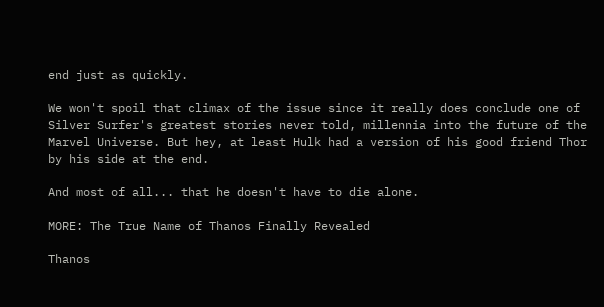end just as quickly.

We won't spoil that climax of the issue since it really does conclude one of Silver Surfer's greatest stories never told, millennia into the future of the Marvel Universe. But hey, at least Hulk had a version of his good friend Thor by his side at the end.

And most of all... that he doesn't have to die alone.

MORE: The True Name of Thanos Finally Revealed

Thanos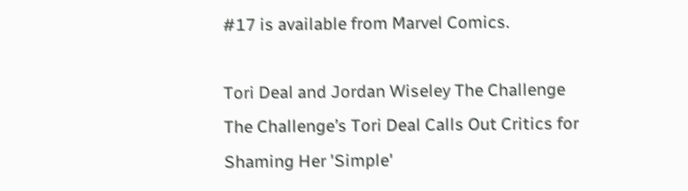#17 is available from Marvel Comics.

Tori Deal and Jordan Wiseley The Challenge
The Challenge’s Tori Deal Calls Out Critics for Shaming Her 'Simple'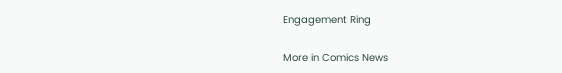Engagement Ring

More in Comics News